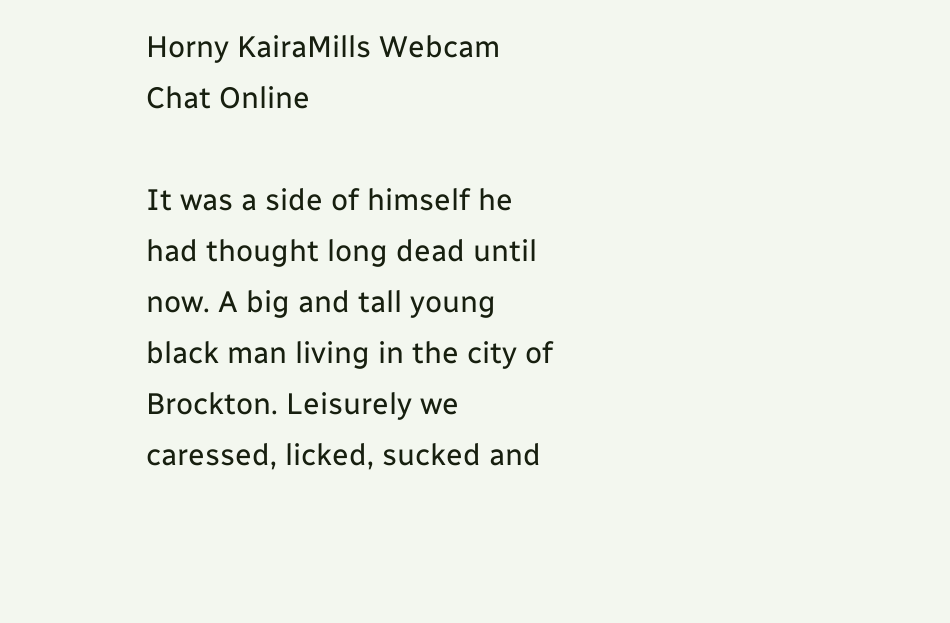Horny KairaMills Webcam Chat Online

It was a side of himself he had thought long dead until now. A big and tall young black man living in the city of Brockton. Leisurely we caressed, licked, sucked and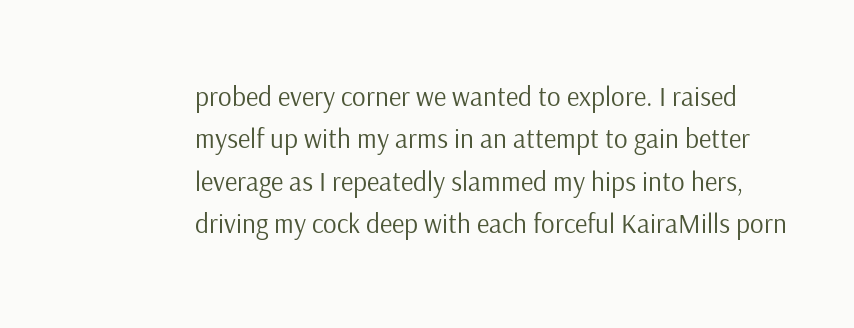probed every corner we wanted to explore. I raised myself up with my arms in an attempt to gain better leverage as I repeatedly slammed my hips into hers, driving my cock deep with each forceful KairaMills porn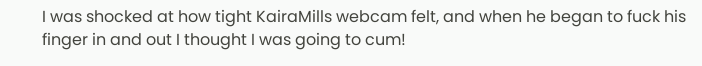I was shocked at how tight KairaMills webcam felt, and when he began to fuck his finger in and out I thought I was going to cum!